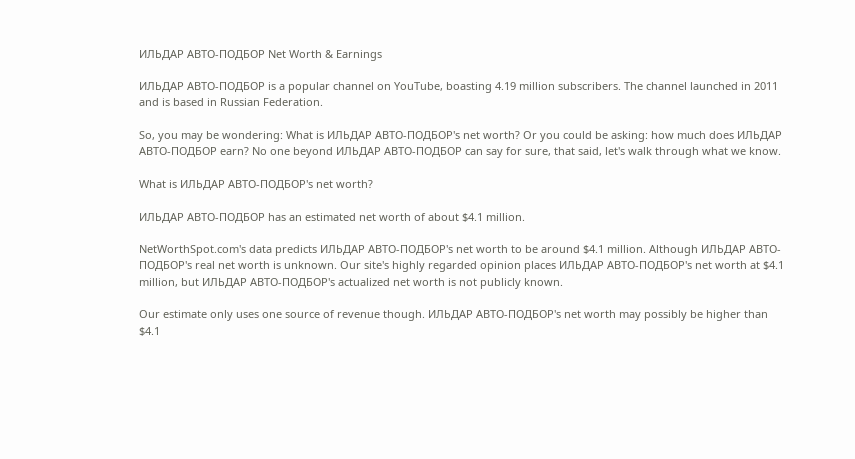ИЛЬДАР АВТО-ПОДБОР Net Worth & Earnings

ИЛЬДАР АВТО-ПОДБОР is a popular channel on YouTube, boasting 4.19 million subscribers. The channel launched in 2011 and is based in Russian Federation.

So, you may be wondering: What is ИЛЬДАР АВТО-ПОДБОР's net worth? Or you could be asking: how much does ИЛЬДАР АВТО-ПОДБОР earn? No one beyond ИЛЬДАР АВТО-ПОДБОР can say for sure, that said, let's walk through what we know.

What is ИЛЬДАР АВТО-ПОДБОР's net worth?

ИЛЬДАР АВТО-ПОДБОР has an estimated net worth of about $4.1 million.

NetWorthSpot.com's data predicts ИЛЬДАР АВТО-ПОДБОР's net worth to be around $4.1 million. Although ИЛЬДАР АВТО-ПОДБОР's real net worth is unknown. Our site's highly regarded opinion places ИЛЬДАР АВТО-ПОДБОР's net worth at $4.1 million, but ИЛЬДАР АВТО-ПОДБОР's actualized net worth is not publicly known.

Our estimate only uses one source of revenue though. ИЛЬДАР АВТО-ПОДБОР's net worth may possibly be higher than $4.1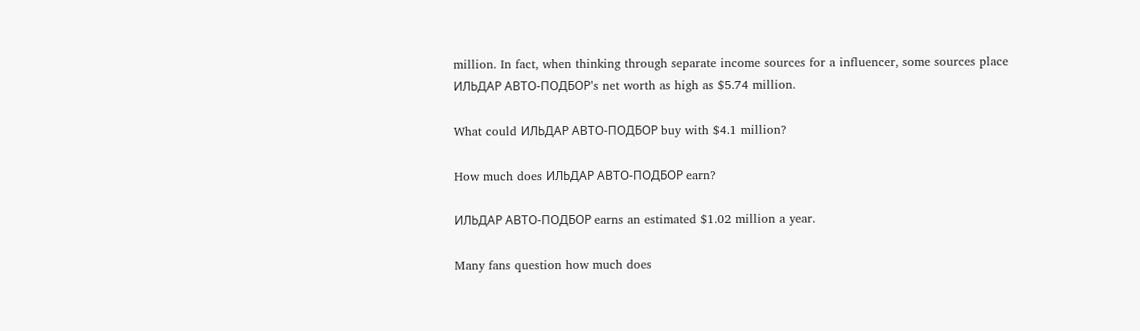million. In fact, when thinking through separate income sources for a influencer, some sources place ИЛЬДАР АВТО-ПОДБОР's net worth as high as $5.74 million.

What could ИЛЬДАР АВТО-ПОДБОР buy with $4.1 million?

How much does ИЛЬДАР АВТО-ПОДБОР earn?

ИЛЬДАР АВТО-ПОДБОР earns an estimated $1.02 million a year.

Many fans question how much does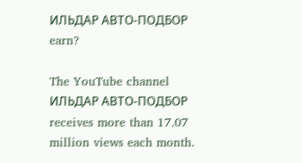ИЛЬДАР АВТО-ПОДБОР earn?

The YouTube channel ИЛЬДАР АВТО-ПОДБОР receives more than 17.07 million views each month.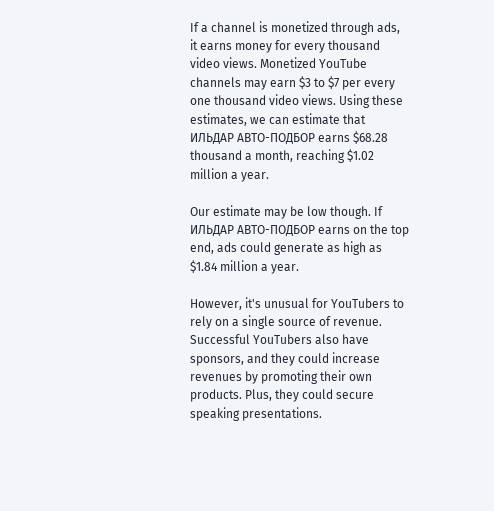If a channel is monetized through ads, it earns money for every thousand video views. Monetized YouTube channels may earn $3 to $7 per every one thousand video views. Using these estimates, we can estimate that ИЛЬДАР АВТО-ПОДБОР earns $68.28 thousand a month, reaching $1.02 million a year.

Our estimate may be low though. If ИЛЬДАР АВТО-ПОДБОР earns on the top end, ads could generate as high as $1.84 million a year.

However, it's unusual for YouTubers to rely on a single source of revenue. Successful YouTubers also have sponsors, and they could increase revenues by promoting their own products. Plus, they could secure speaking presentations.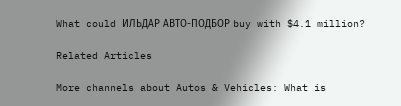What could ИЛЬДАР АВТО-ПОДБОР buy with $4.1 million?

Related Articles

More channels about Autos & Vehicles: What is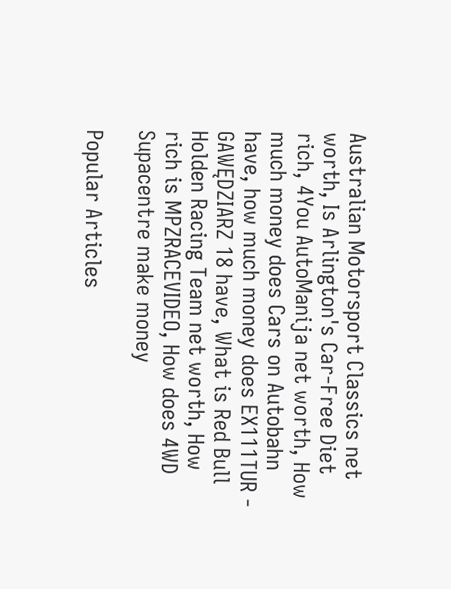Australian Motorsport Classics net worth, Is Arlington's Car-Free Diet rich, 4You AutoManija net worth, How much money does Cars on Autobahn have, how much money does EX111TUR - GAWĘDZIARZ 18 have, What is Red Bull Holden Racing Team net worth, How rich is MPZRACEVIDEO, How does 4WD Supacentre make money

Popular Articles